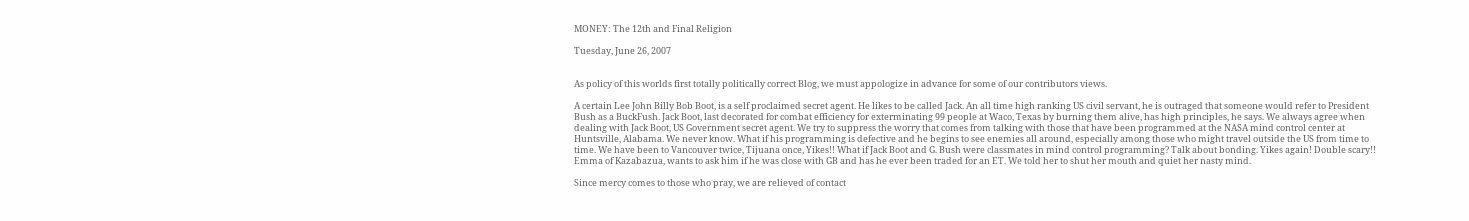MONEY: The 12th and Final Religion

Tuesday, June 26, 2007


As policy of this worlds first totally politically correct Blog, we must appologize in advance for some of our contributors views.

A certain Lee John Billy Bob Boot, is a self proclaimed secret agent. He likes to be called Jack. An all time high ranking US civil servant, he is outraged that someone would refer to President Bush as a BuckFush. Jack Boot, last decorated for combat efficiency for exterminating 99 people at Waco, Texas by burning them alive, has high principles, he says. We always agree when dealing with Jack Boot, US Government secret agent. We try to suppress the worry that comes from talking with those that have been programmed at the NASA mind control center at Huntsville, Alabama. We never know. What if his programming is defective and he begins to see enemies all around, especially among those who might travel outside the US from time to time. We have been to Vancouver twice, Tijuana once, Yikes!! What if Jack Boot and G. Bush were classmates in mind control programming? Talk about bonding. Yikes again! Double scary!! Emma of Kazabazua, wants to ask him if he was close with GB and has he ever been traded for an ET. We told her to shut her mouth and quiet her nasty mind.

Since mercy comes to those who pray, we are relieved of contact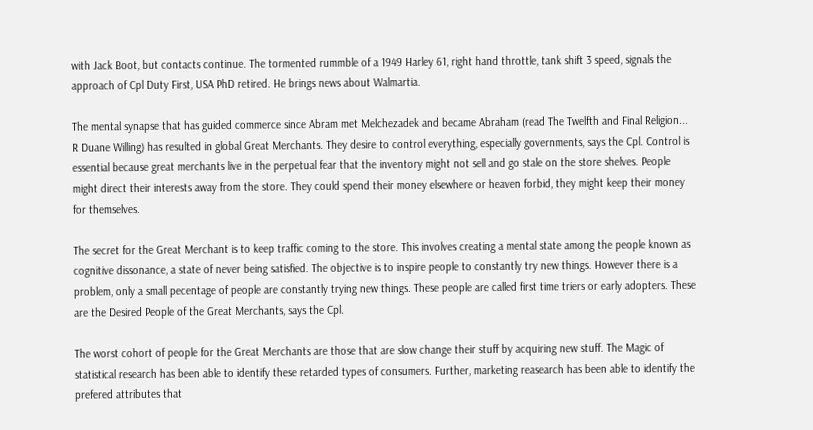with Jack Boot, but contacts continue. The tormented rummble of a 1949 Harley 61, right hand throttle, tank shift 3 speed, signals the approach of Cpl Duty First, USA PhD retired. He brings news about Walmartia.

The mental synapse that has guided commerce since Abram met Melchezadek and became Abraham (read The Twelfth and Final Religion... R Duane Willing) has resulted in global Great Merchants. They desire to control everything, especially governments, says the Cpl. Control is essential because great merchants live in the perpetual fear that the inventory might not sell and go stale on the store shelves. People might direct their interests away from the store. They could spend their money elsewhere or heaven forbid, they might keep their money for themselves.

The secret for the Great Merchant is to keep traffic coming to the store. This involves creating a mental state among the people known as cognitive dissonance, a state of never being satisfied. The objective is to inspire people to constantly try new things. However there is a problem, only a small pecentage of people are constantly trying new things. These people are called first time triers or early adopters. These are the Desired People of the Great Merchants, says the Cpl.

The worst cohort of people for the Great Merchants are those that are slow change their stuff by acquiring new stuff. The Magic of statistical research has been able to identify these retarded types of consumers. Further, marketing reasearch has been able to identify the prefered attributes that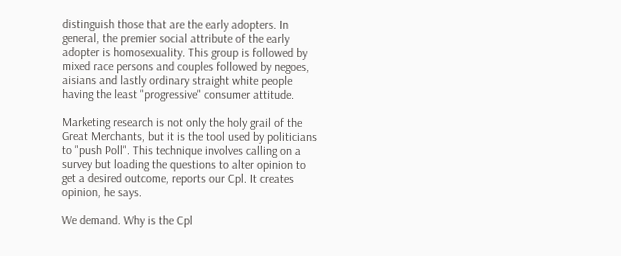distinguish those that are the early adopters. In general, the premier social attribute of the early adopter is homosexuality. This group is followed by mixed race persons and couples followed by negoes, aisians and lastly ordinary straight white people having the least "progressive" consumer attitude.

Marketing research is not only the holy grail of the Great Merchants, but it is the tool used by politicians to "push Poll". This technique involves calling on a survey but loading the questions to alter opinion to get a desired outcome, reports our Cpl. It creates opinion, he says.

We demand. Why is the Cpl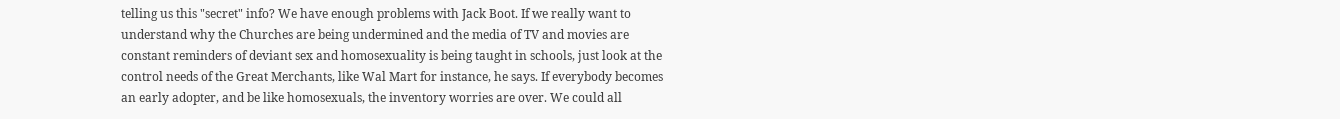telling us this "secret" info? We have enough problems with Jack Boot. If we really want to understand why the Churches are being undermined and the media of TV and movies are constant reminders of deviant sex and homosexuality is being taught in schools, just look at the control needs of the Great Merchants, like Wal Mart for instance, he says. If everybody becomes an early adopter, and be like homosexuals, the inventory worries are over. We could all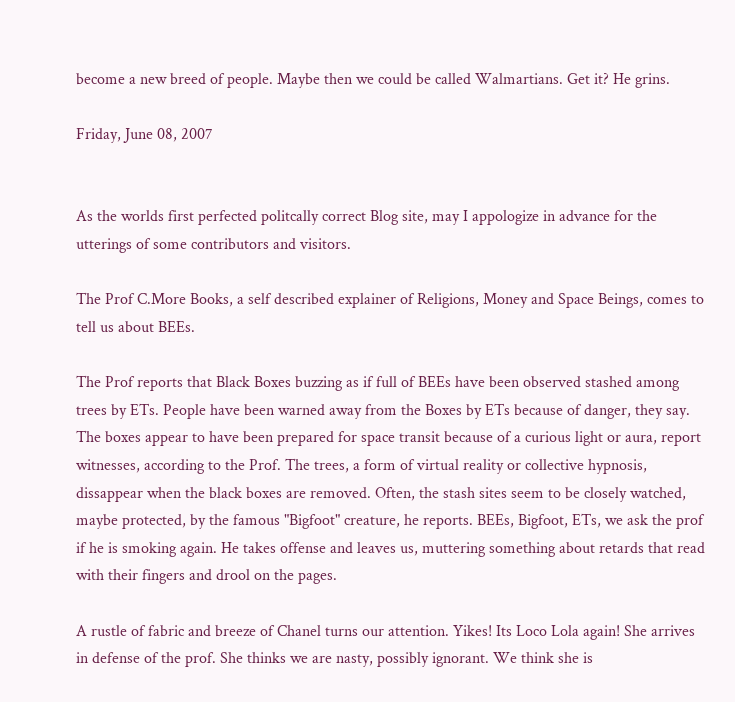become a new breed of people. Maybe then we could be called Walmartians. Get it? He grins.

Friday, June 08, 2007


As the worlds first perfected politcally correct Blog site, may I appologize in advance for the utterings of some contributors and visitors.

The Prof C.More Books, a self described explainer of Religions, Money and Space Beings, comes to tell us about BEEs.

The Prof reports that Black Boxes buzzing as if full of BEEs have been observed stashed among trees by ETs. People have been warned away from the Boxes by ETs because of danger, they say. The boxes appear to have been prepared for space transit because of a curious light or aura, report witnesses, according to the Prof. The trees, a form of virtual reality or collective hypnosis, dissappear when the black boxes are removed. Often, the stash sites seem to be closely watched, maybe protected, by the famous "Bigfoot" creature, he reports. BEEs, Bigfoot, ETs, we ask the prof if he is smoking again. He takes offense and leaves us, muttering something about retards that read with their fingers and drool on the pages.

A rustle of fabric and breeze of Chanel turns our attention. Yikes! Its Loco Lola again! She arrives in defense of the prof. She thinks we are nasty, possibly ignorant. We think she is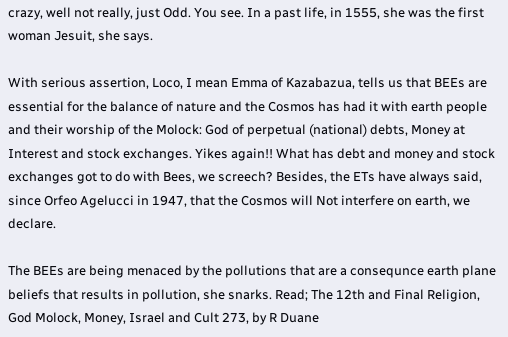crazy, well not really, just Odd. You see. In a past life, in 1555, she was the first woman Jesuit, she says.

With serious assertion, Loco, I mean Emma of Kazabazua, tells us that BEEs are essential for the balance of nature and the Cosmos has had it with earth people and their worship of the Molock: God of perpetual (national) debts, Money at Interest and stock exchanges. Yikes again!! What has debt and money and stock exchanges got to do with Bees, we screech? Besides, the ETs have always said, since Orfeo Agelucci in 1947, that the Cosmos will Not interfere on earth, we declare.

The BEEs are being menaced by the pollutions that are a consequnce earth plane beliefs that results in pollution, she snarks. Read; The 12th and Final Religion, God Molock, Money, Israel and Cult 273, by R Duane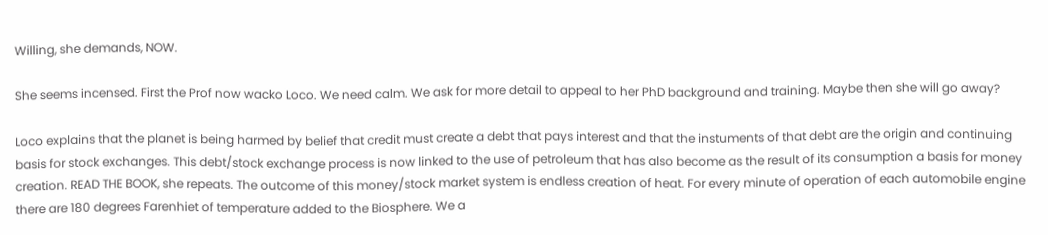Willing, she demands, NOW.

She seems incensed. First the Prof now wacko Loco. We need calm. We ask for more detail to appeal to her PhD background and training. Maybe then she will go away?

Loco explains that the planet is being harmed by belief that credit must create a debt that pays interest and that the instuments of that debt are the origin and continuing basis for stock exchanges. This debt/stock exchange process is now linked to the use of petroleum that has also become as the result of its consumption a basis for money creation. READ THE BOOK, she repeats. The outcome of this money/stock market system is endless creation of heat. For every minute of operation of each automobile engine there are 180 degrees Farenhiet of temperature added to the Biosphere. We a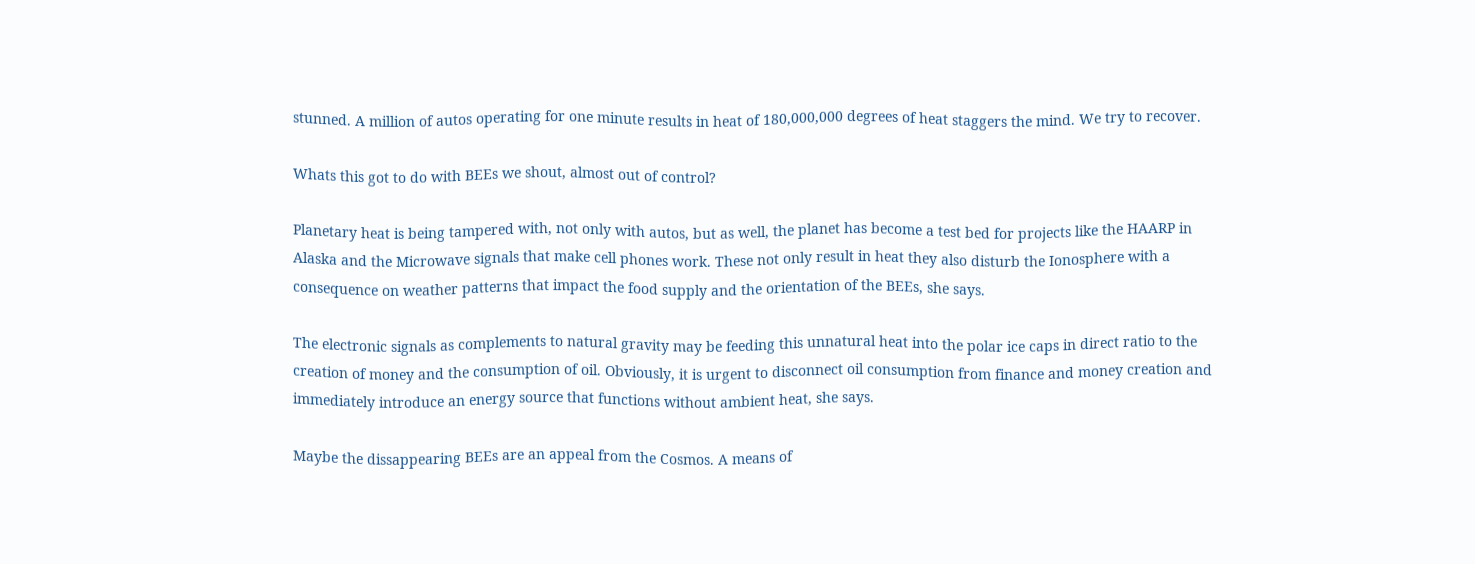stunned. A million of autos operating for one minute results in heat of 180,000,000 degrees of heat staggers the mind. We try to recover.

Whats this got to do with BEEs we shout, almost out of control?

Planetary heat is being tampered with, not only with autos, but as well, the planet has become a test bed for projects like the HAARP in Alaska and the Microwave signals that make cell phones work. These not only result in heat they also disturb the Ionosphere with a consequence on weather patterns that impact the food supply and the orientation of the BEEs, she says.

The electronic signals as complements to natural gravity may be feeding this unnatural heat into the polar ice caps in direct ratio to the creation of money and the consumption of oil. Obviously, it is urgent to disconnect oil consumption from finance and money creation and immediately introduce an energy source that functions without ambient heat, she says.

Maybe the dissappearing BEEs are an appeal from the Cosmos. A means of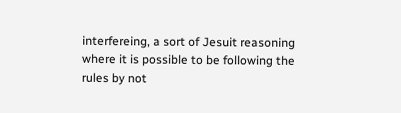interfereing, a sort of Jesuit reasoning where it is possible to be following the rules by not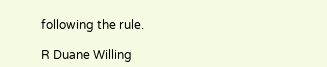following the rule.

R Duane Willing